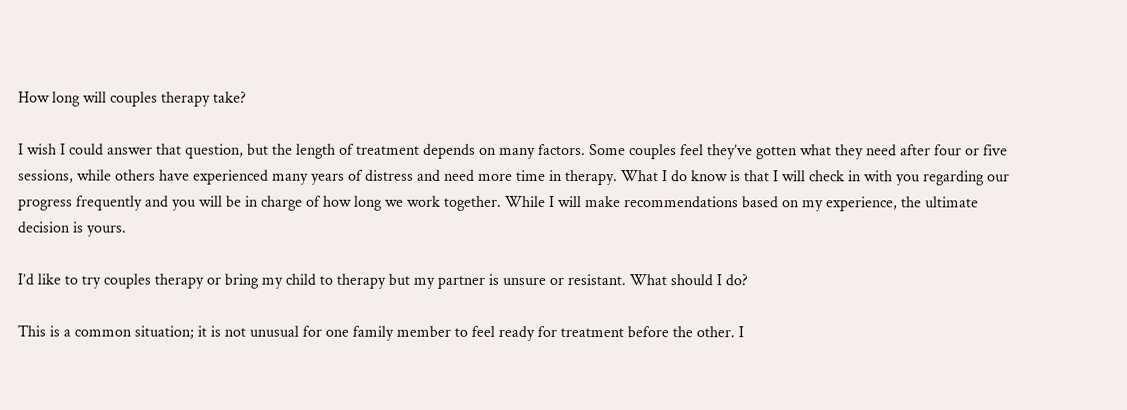How long will couples therapy take?

I wish I could answer that question, but the length of treatment depends on many factors. Some couples feel they’ve gotten what they need after four or five sessions, while others have experienced many years of distress and need more time in therapy. What I do know is that I will check in with you regarding our progress frequently and you will be in charge of how long we work together. While I will make recommendations based on my experience, the ultimate decision is yours.

I’d like to try couples therapy or bring my child to therapy but my partner is unsure or resistant. What should I do?

This is a common situation; it is not unusual for one family member to feel ready for treatment before the other. I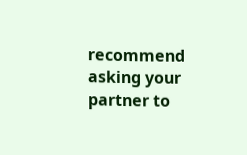recommend asking your partner to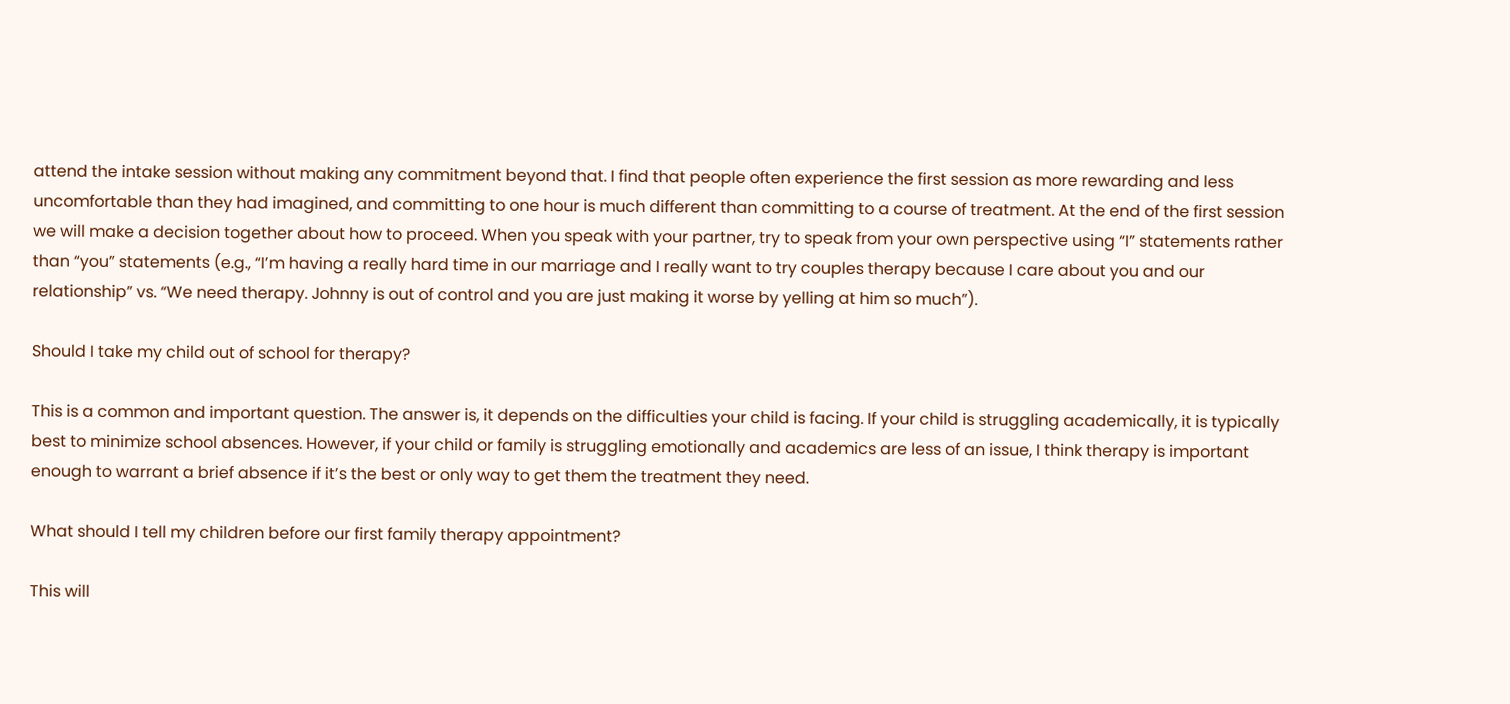attend the intake session without making any commitment beyond that. I find that people often experience the first session as more rewarding and less uncomfortable than they had imagined, and committing to one hour is much different than committing to a course of treatment. At the end of the first session we will make a decision together about how to proceed. When you speak with your partner, try to speak from your own perspective using “I” statements rather than “you” statements (e.g., “I’m having a really hard time in our marriage and I really want to try couples therapy because I care about you and our relationship” vs. “We need therapy. Johnny is out of control and you are just making it worse by yelling at him so much”).

Should I take my child out of school for therapy?

This is a common and important question. The answer is, it depends on the difficulties your child is facing. If your child is struggling academically, it is typically best to minimize school absences. However, if your child or family is struggling emotionally and academics are less of an issue, I think therapy is important enough to warrant a brief absence if it’s the best or only way to get them the treatment they need.

What should I tell my children before our first family therapy appointment?

This will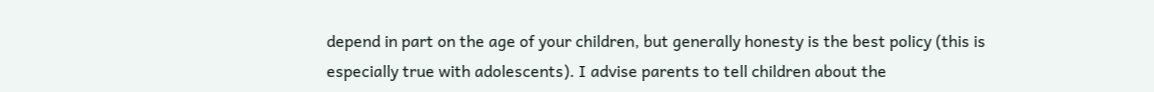depend in part on the age of your children, but generally honesty is the best policy (this is especially true with adolescents). I advise parents to tell children about the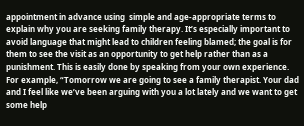appointment in advance using  simple and age-appropriate terms to explain why you are seeking family therapy. It’s especially important to avoid language that might lead to children feeling blamed; the goal is for them to see the visit as an opportunity to get help rather than as a punishment. This is easily done by speaking from your own experience. For example, “Tomorrow we are going to see a family therapist. Your dad and I feel like we’ve been arguing with you a lot lately and we want to get some help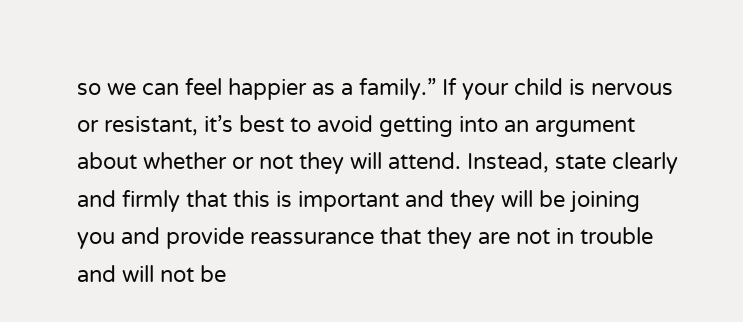so we can feel happier as a family.” If your child is nervous or resistant, it’s best to avoid getting into an argument about whether or not they will attend. Instead, state clearly and firmly that this is important and they will be joining you and provide reassurance that they are not in trouble and will not be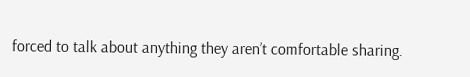forced to talk about anything they aren’t comfortable sharing.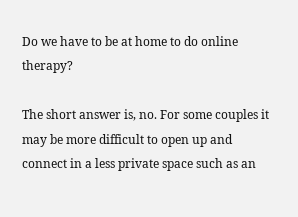Do we have to be at home to do online therapy?

The short answer is, no. For some couples it may be more difficult to open up and connect in a less private space such as an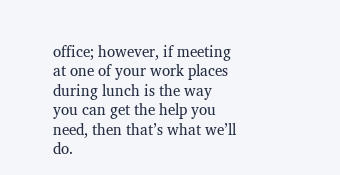office; however, if meeting at one of your work places during lunch is the way you can get the help you need, then that’s what we’ll do.